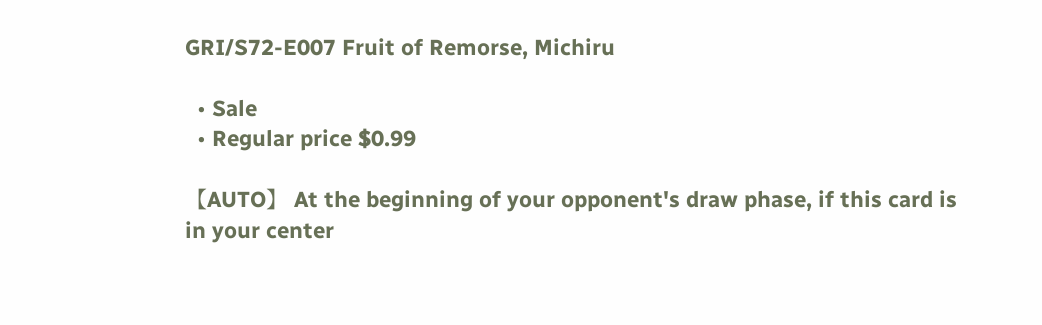GRI/S72-E007 Fruit of Remorse, Michiru

  • Sale
  • Regular price $0.99

【AUTO】 At the beginning of your opponent's draw phase, if this card is in your center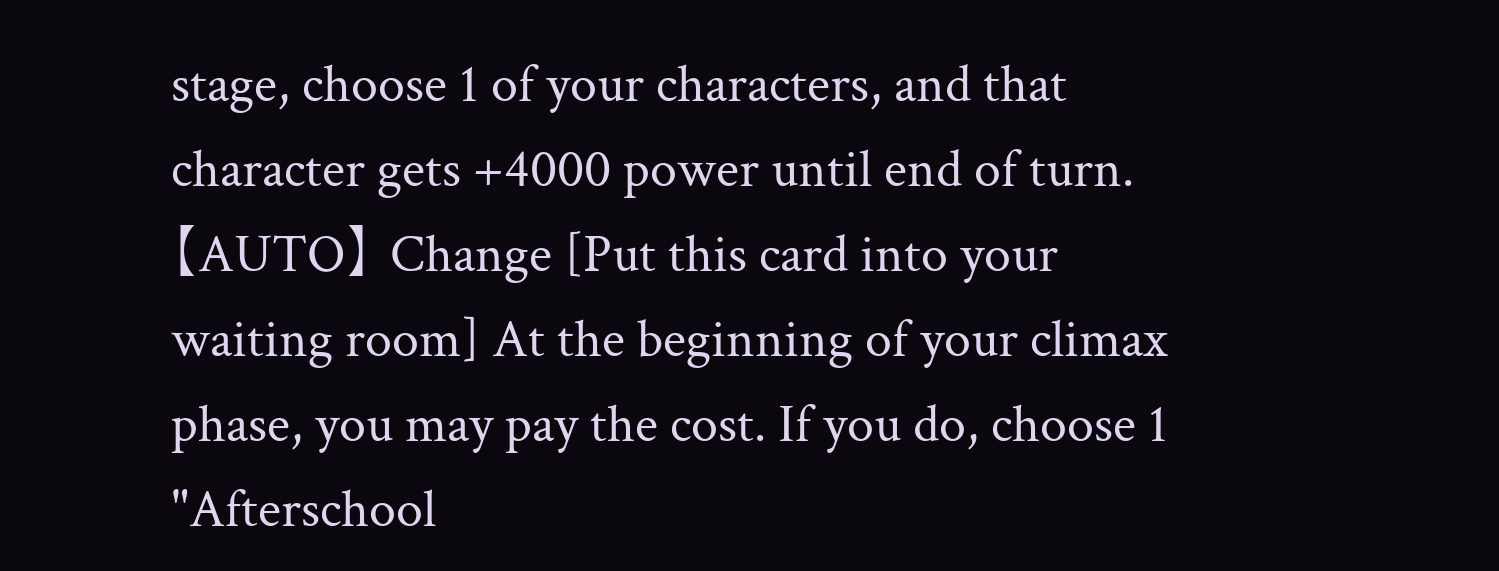stage, choose 1 of your characters, and that character gets +4000 power until end of turn.【AUTO】 Change [Put this card into your waiting room] At the beginning of your climax phase, you may pay the cost. If you do, choose 1 "Afterschool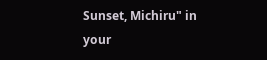Sunset, Michiru" in your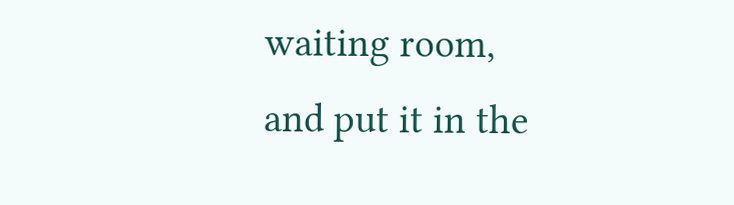waiting room, and put it in the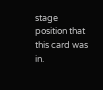stage position that this card was in.